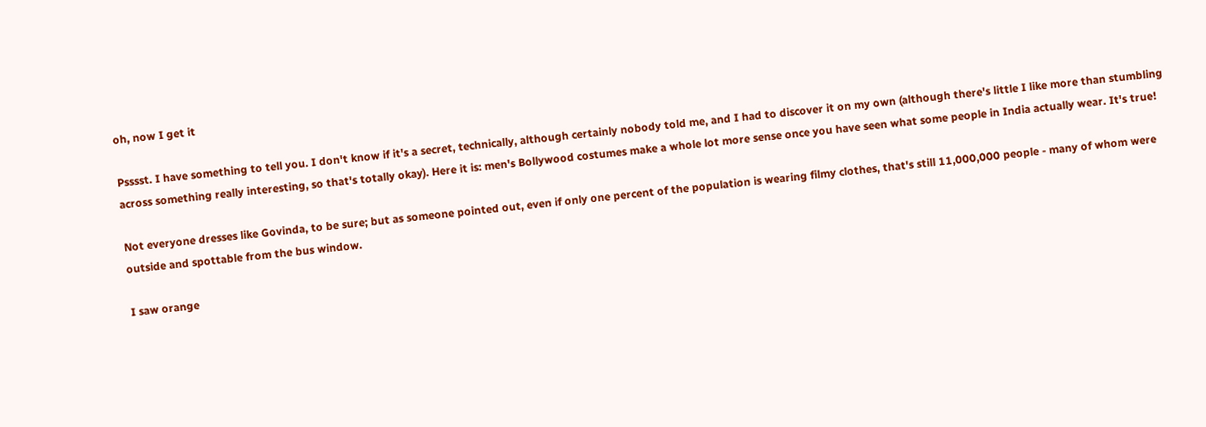oh, now I get it

Psssst. I have something to tell you. I don't know if it's a secret, technically, although certainly nobody told me, and I had to discover it on my own (although there's little I like more than stumbling across something really interesting, so that's totally okay). Here it is: men's Bollywood costumes make a whole lot more sense once you have seen what some people in India actually wear. It's true!

Not everyone dresses like Govinda, to be sure; but as someone pointed out, even if only one percent of the population is wearing filmy clothes, that's still 11,000,000 people - many of whom were outside and spottable from the bus window.

I saw orange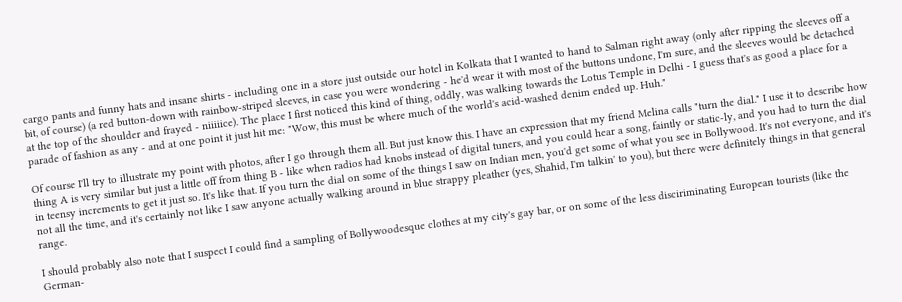cargo pants and funny hats and insane shirts - including one in a store just outside our hotel in Kolkata that I wanted to hand to Salman right away (only after ripping the sleeves off a bit, of course) (a red button-down with rainbow-striped sleeves, in case you were wondering - he'd wear it with most of the buttons undone, I'm sure, and the sleeves would be detached at the top of the shoulder and frayed - niiiiice). The place I first noticed this kind of thing, oddly, was walking towards the Lotus Temple in Delhi - I guess that's as good a place for a parade of fashion as any - and at one point it just hit me: "Wow, this must be where much of the world's acid-washed denim ended up. Huh."

Of course I'll try to illustrate my point with photos, after I go through them all. But just know this. I have an expression that my friend Melina calls "turn the dial." I use it to describe how thing A is very similar but just a little off from thing B - like when radios had knobs instead of digital tuners, and you could hear a song, faintly or static-ly, and you had to turn the dial in teensy increments to get it just so. It's like that. If you turn the dial on some of the things I saw on Indian men, you'd get some of what you see in Bollywood. It's not everyone, and it's not all the time, and it's certainly not like I saw anyone actually walking around in blue strappy pleather (yes, Shahid, I'm talkin' to you), but there were definitely things in that general range.

I should probably also note that I suspect I could find a sampling of Bollywoodesque clothes at my city's gay bar, or on some of the less disciriminating European tourists (like the German-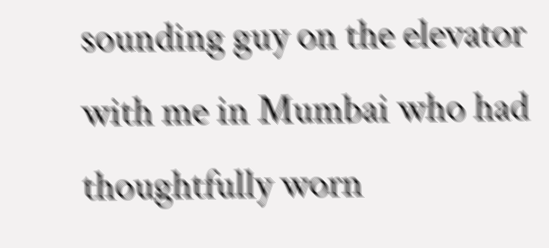sounding guy on the elevator with me in Mumbai who had thoughtfully worn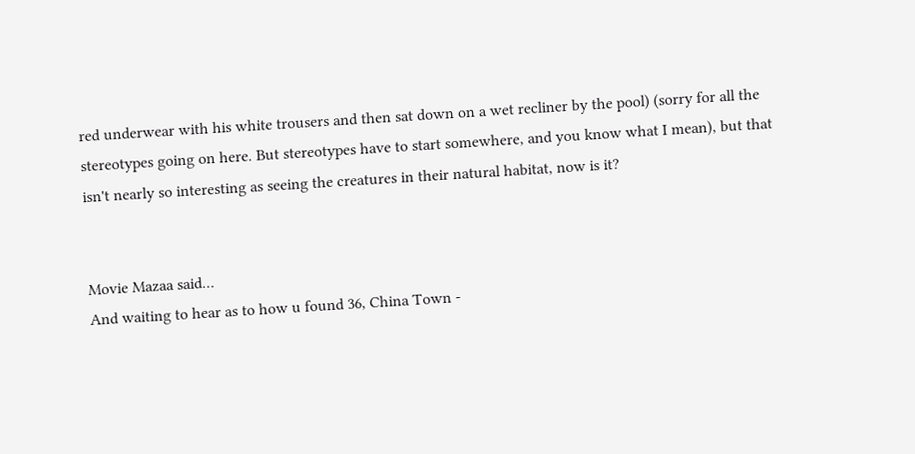red underwear with his white trousers and then sat down on a wet recliner by the pool) (sorry for all the stereotypes going on here. But stereotypes have to start somewhere, and you know what I mean), but that isn't nearly so interesting as seeing the creatures in their natural habitat, now is it?


Movie Mazaa said…
And waiting to hear as to how u found 36, China Town -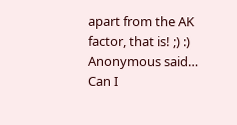apart from the AK factor, that is! ;) :)
Anonymous said…
Can I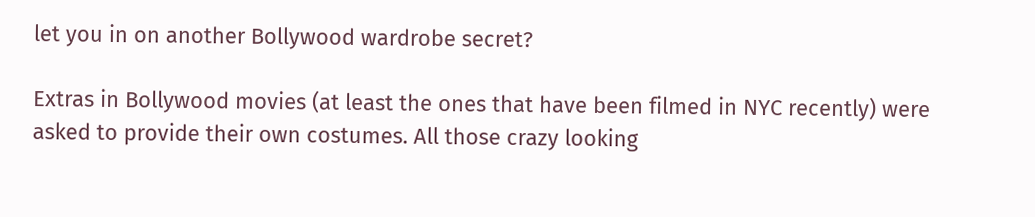let you in on another Bollywood wardrobe secret?

Extras in Bollywood movies (at least the ones that have been filmed in NYC recently) were asked to provide their own costumes. All those crazy looking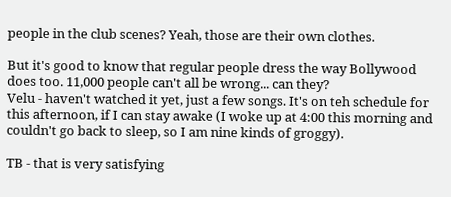people in the club scenes? Yeah, those are their own clothes.

But it's good to know that regular people dress the way Bollywood does too. 11,000 people can't all be wrong... can they?
Velu - haven't watched it yet, just a few songs. It's on teh schedule for this afternoon, if I can stay awake (I woke up at 4:00 this morning and couldn't go back to sleep, so I am nine kinds of groggy).

TB - that is very satisfying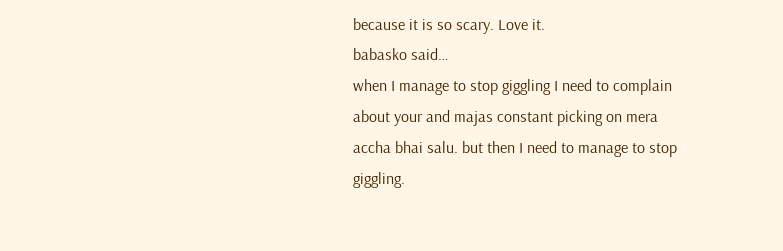because it is so scary. Love it.
babasko said…
when I manage to stop giggling I need to complain about your and majas constant picking on mera accha bhai salu. but then I need to manage to stop giggling.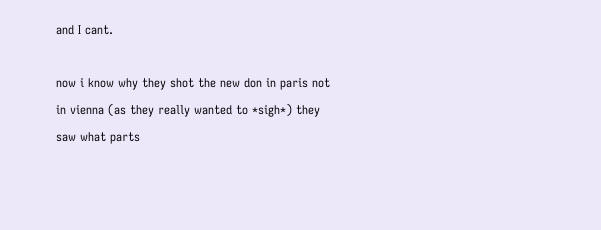and I cant.

now i know why they shot the new don in paris not in vienna (as they really wanted to *sigh*) they saw what parts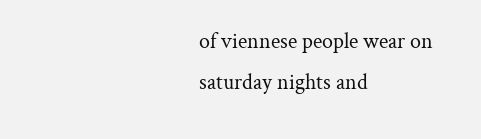of viennese people wear on saturday nights and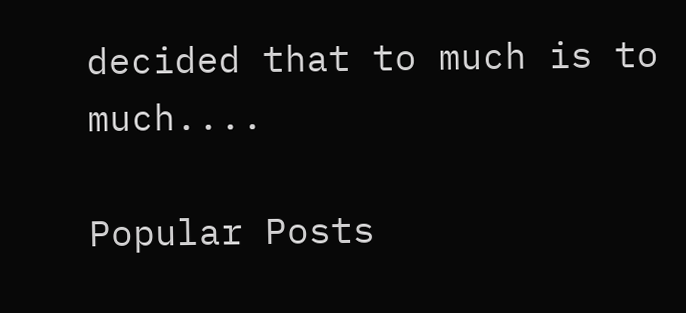decided that to much is to much....

Popular Posts